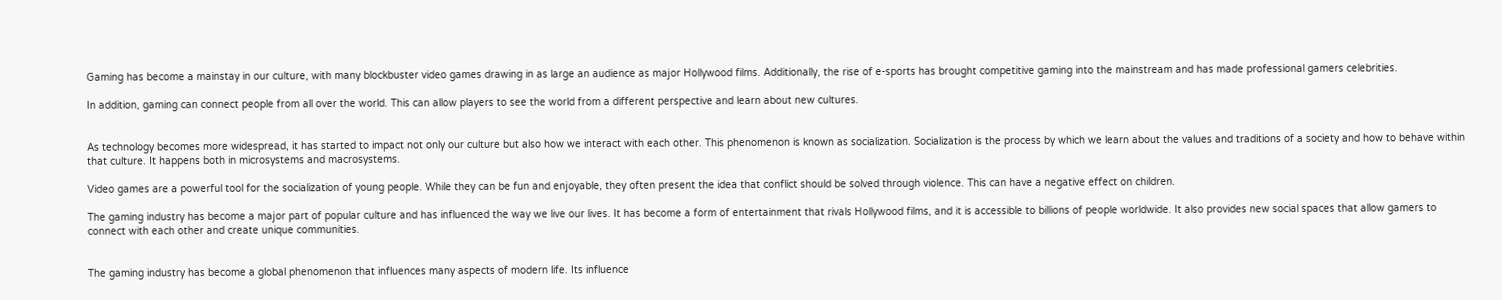Gaming has become a mainstay in our culture, with many blockbuster video games drawing in as large an audience as major Hollywood films. Additionally, the rise of e-sports has brought competitive gaming into the mainstream and has made professional gamers celebrities.

In addition, gaming can connect people from all over the world. This can allow players to see the world from a different perspective and learn about new cultures.


As technology becomes more widespread, it has started to impact not only our culture but also how we interact with each other. This phenomenon is known as socialization. Socialization is the process by which we learn about the values and traditions of a society and how to behave within that culture. It happens both in microsystems and macrosystems.

Video games are a powerful tool for the socialization of young people. While they can be fun and enjoyable, they often present the idea that conflict should be solved through violence. This can have a negative effect on children.

The gaming industry has become a major part of popular culture and has influenced the way we live our lives. It has become a form of entertainment that rivals Hollywood films, and it is accessible to billions of people worldwide. It also provides new social spaces that allow gamers to connect with each other and create unique communities.


The gaming industry has become a global phenomenon that influences many aspects of modern life. Its influence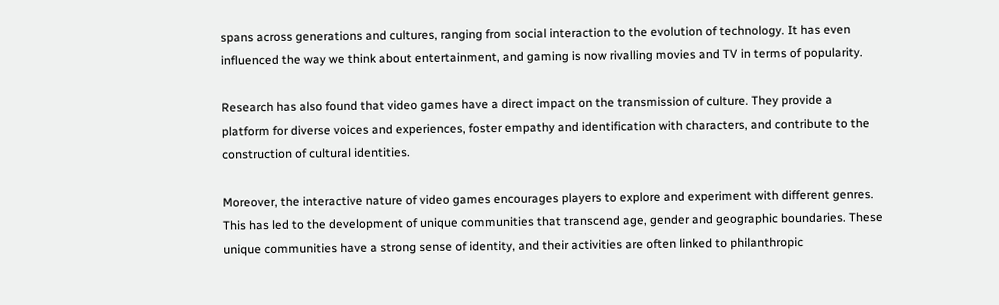spans across generations and cultures, ranging from social interaction to the evolution of technology. It has even influenced the way we think about entertainment, and gaming is now rivalling movies and TV in terms of popularity.

Research has also found that video games have a direct impact on the transmission of culture. They provide a platform for diverse voices and experiences, foster empathy and identification with characters, and contribute to the construction of cultural identities.

Moreover, the interactive nature of video games encourages players to explore and experiment with different genres. This has led to the development of unique communities that transcend age, gender and geographic boundaries. These unique communities have a strong sense of identity, and their activities are often linked to philanthropic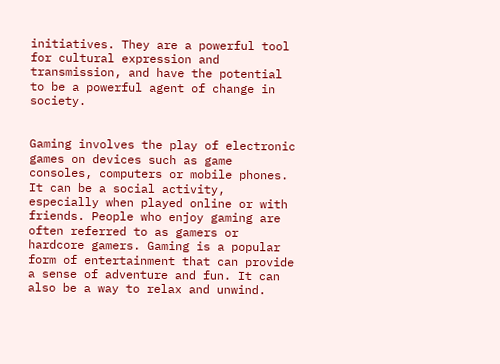initiatives. They are a powerful tool for cultural expression and transmission, and have the potential to be a powerful agent of change in society.


Gaming involves the play of electronic games on devices such as game consoles, computers or mobile phones. It can be a social activity, especially when played online or with friends. People who enjoy gaming are often referred to as gamers or hardcore gamers. Gaming is a popular form of entertainment that can provide a sense of adventure and fun. It can also be a way to relax and unwind.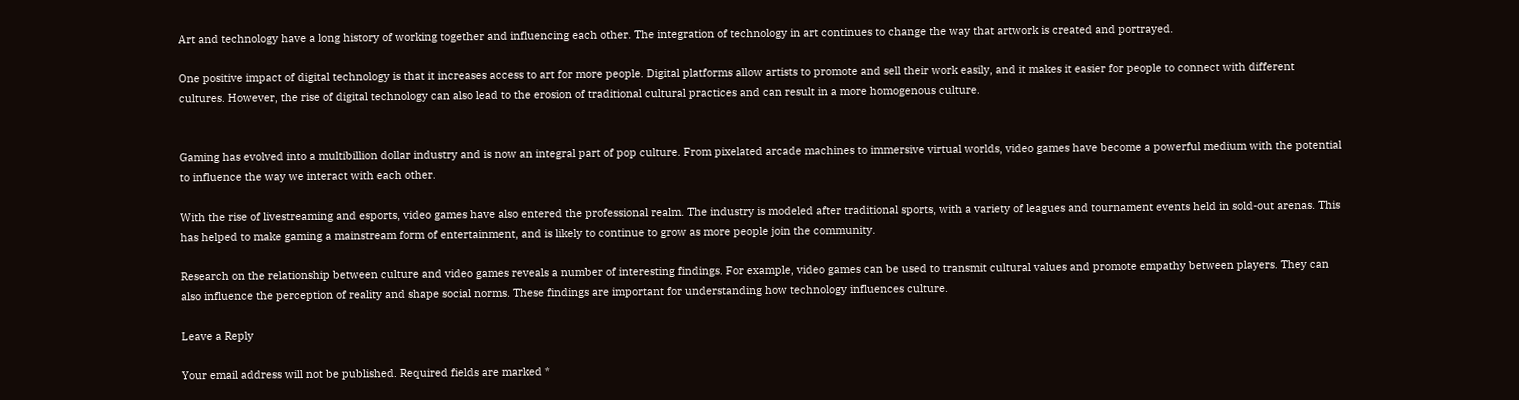Art and technology have a long history of working together and influencing each other. The integration of technology in art continues to change the way that artwork is created and portrayed.

One positive impact of digital technology is that it increases access to art for more people. Digital platforms allow artists to promote and sell their work easily, and it makes it easier for people to connect with different cultures. However, the rise of digital technology can also lead to the erosion of traditional cultural practices and can result in a more homogenous culture.


Gaming has evolved into a multibillion dollar industry and is now an integral part of pop culture. From pixelated arcade machines to immersive virtual worlds, video games have become a powerful medium with the potential to influence the way we interact with each other.

With the rise of livestreaming and esports, video games have also entered the professional realm. The industry is modeled after traditional sports, with a variety of leagues and tournament events held in sold-out arenas. This has helped to make gaming a mainstream form of entertainment, and is likely to continue to grow as more people join the community.

Research on the relationship between culture and video games reveals a number of interesting findings. For example, video games can be used to transmit cultural values and promote empathy between players. They can also influence the perception of reality and shape social norms. These findings are important for understanding how technology influences culture.

Leave a Reply

Your email address will not be published. Required fields are marked *